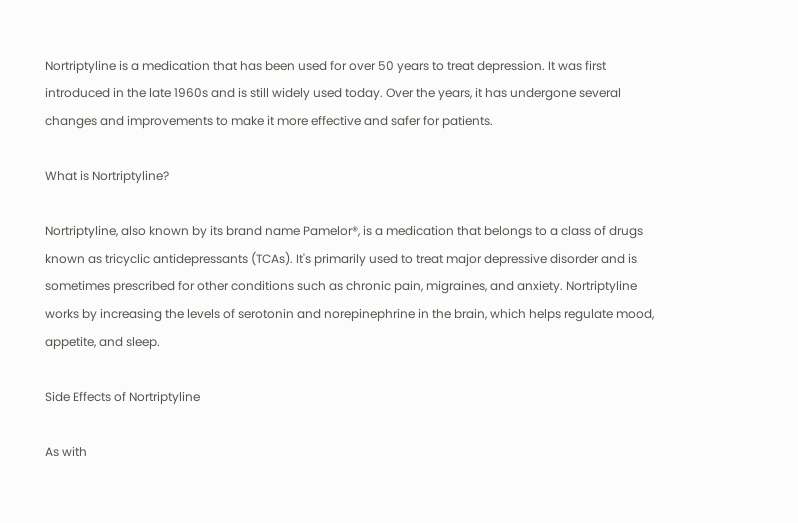Nortriptyline is a medication that has been used for over 50 years to treat depression. It was first introduced in the late 1960s and is still widely used today. Over the years, it has undergone several changes and improvements to make it more effective and safer for patients.

What is Nortriptyline?

Nortriptyline, also known by its brand name Pamelor®, is a medication that belongs to a class of drugs known as tricyclic antidepressants (TCAs). It's primarily used to treat major depressive disorder and is sometimes prescribed for other conditions such as chronic pain, migraines, and anxiety. Nortriptyline works by increasing the levels of serotonin and norepinephrine in the brain, which helps regulate mood, appetite, and sleep.

Side Effects of Nortriptyline

As with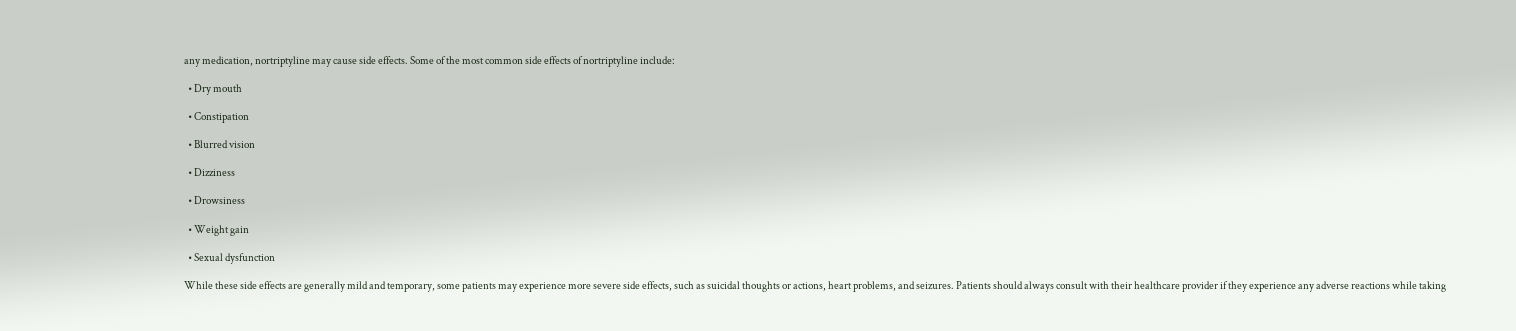any medication, nortriptyline may cause side effects. Some of the most common side effects of nortriptyline include:

  • Dry mouth

  • Constipation

  • Blurred vision

  • Dizziness

  • Drowsiness

  • Weight gain

  • Sexual dysfunction

While these side effects are generally mild and temporary, some patients may experience more severe side effects, such as suicidal thoughts or actions, heart problems, and seizures. Patients should always consult with their healthcare provider if they experience any adverse reactions while taking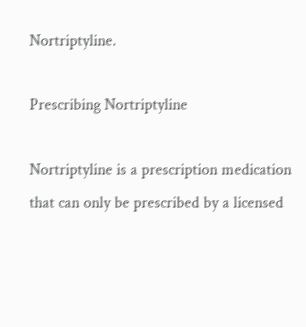Nortriptyline.

Prescribing Nortriptyline

Nortriptyline is a prescription medication that can only be prescribed by a licensed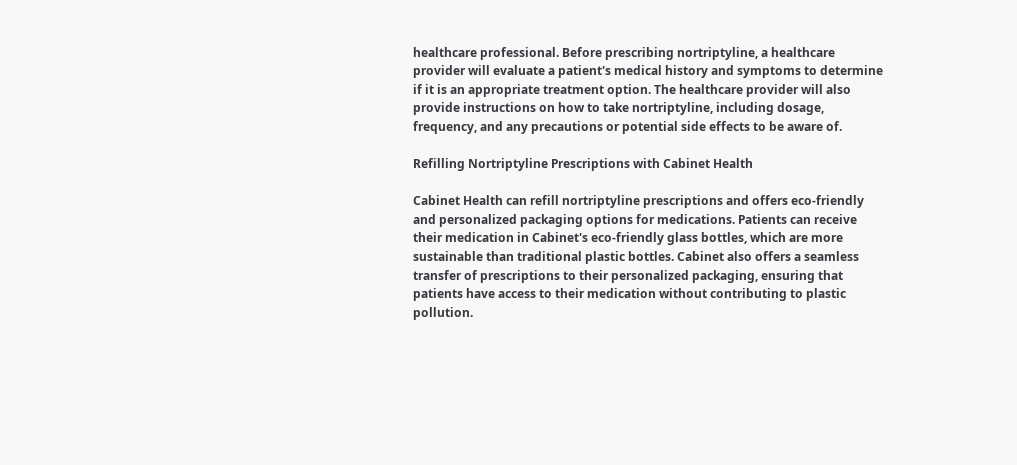healthcare professional. Before prescribing nortriptyline, a healthcare provider will evaluate a patient's medical history and symptoms to determine if it is an appropriate treatment option. The healthcare provider will also provide instructions on how to take nortriptyline, including dosage, frequency, and any precautions or potential side effects to be aware of.

Refilling Nortriptyline Prescriptions with Cabinet Health

Cabinet Health can refill nortriptyline prescriptions and offers eco-friendly and personalized packaging options for medications. Patients can receive their medication in Cabinet's eco-friendly glass bottles, which are more sustainable than traditional plastic bottles. Cabinet also offers a seamless transfer of prescriptions to their personalized packaging, ensuring that patients have access to their medication without contributing to plastic pollution.